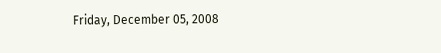Friday, December 05, 2008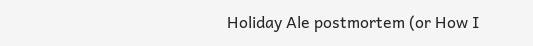Holiday Ale postmortem (or How I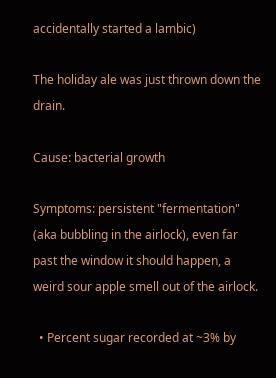accidentally started a lambic)

The holiday ale was just thrown down the drain.

Cause: bacterial growth

Symptoms: persistent "fermentation" (aka bubbling in the airlock), even far past the window it should happen, a weird sour apple smell out of the airlock.

  • Percent sugar recorded at ~3% by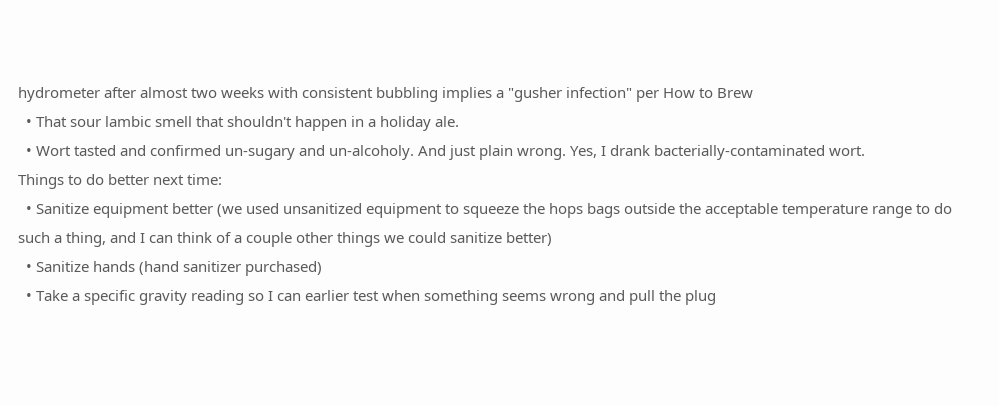hydrometer after almost two weeks with consistent bubbling implies a "gusher infection" per How to Brew
  • That sour lambic smell that shouldn't happen in a holiday ale.
  • Wort tasted and confirmed un-sugary and un-alcoholy. And just plain wrong. Yes, I drank bacterially-contaminated wort.
Things to do better next time:
  • Sanitize equipment better (we used unsanitized equipment to squeeze the hops bags outside the acceptable temperature range to do such a thing, and I can think of a couple other things we could sanitize better)
  • Sanitize hands (hand sanitizer purchased)
  • Take a specific gravity reading so I can earlier test when something seems wrong and pull the plug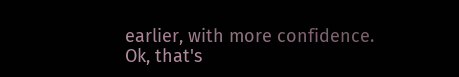earlier, with more confidence.
Ok, that's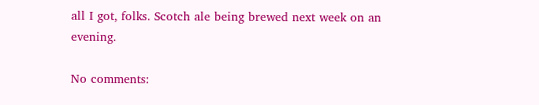all I got, folks. Scotch ale being brewed next week on an evening.

No comments: